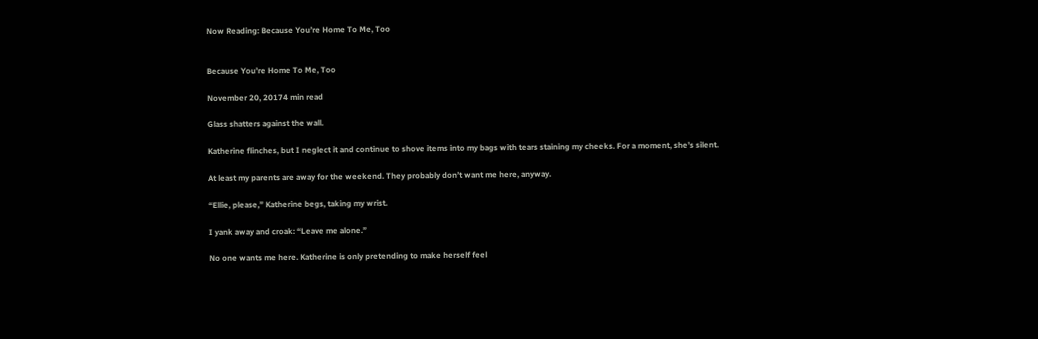Now Reading: Because You’re Home To Me, Too


Because You’re Home To Me, Too

November 20, 20174 min read

Glass shatters against the wall.

Katherine flinches, but I neglect it and continue to shove items into my bags with tears staining my cheeks. For a moment, she’s silent.

At least my parents are away for the weekend. They probably don’t want me here, anyway.

“Ellie, please,” Katherine begs, taking my wrist.

I yank away and croak: “Leave me alone.”

No one wants me here. Katherine is only pretending to make herself feel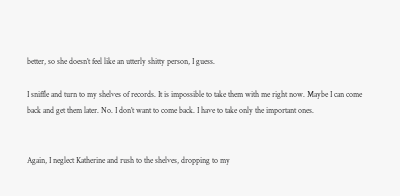better, so she doesn’t feel like an utterly shitty person, I guess.

I sniffle and turn to my shelves of records. It is impossible to take them with me right now. Maybe I can come back and get them later. No. I don’t want to come back. I have to take only the important ones.


Again, I neglect Katherine and rush to the shelves, dropping to my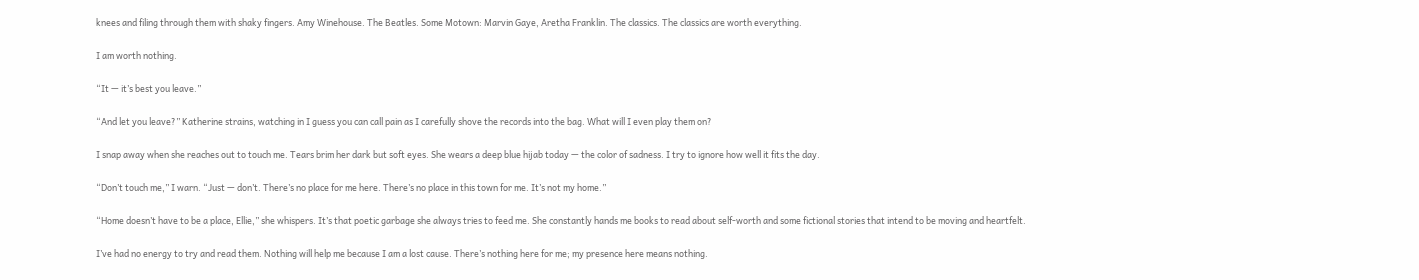knees and filing through them with shaky fingers. Amy Winehouse. The Beatles. Some Motown: Marvin Gaye, Aretha Franklin. The classics. The classics are worth everything.

I am worth nothing.

“It — it’s best you leave.”

“And let you leave?” Katherine strains, watching in I guess you can call pain as I carefully shove the records into the bag. What will I even play them on?

I snap away when she reaches out to touch me. Tears brim her dark but soft eyes. She wears a deep blue hijab today — the color of sadness. I try to ignore how well it fits the day.

“Don’t touch me,” I warn. “Just — don’t. There’s no place for me here. There’s no place in this town for me. It’s not my home.”

“Home doesn’t have to be a place, Ellie,” she whispers. It’s that poetic garbage she always tries to feed me. She constantly hands me books to read about self-worth and some fictional stories that intend to be moving and heartfelt.

I’ve had no energy to try and read them. Nothing will help me because I am a lost cause. There’s nothing here for me; my presence here means nothing.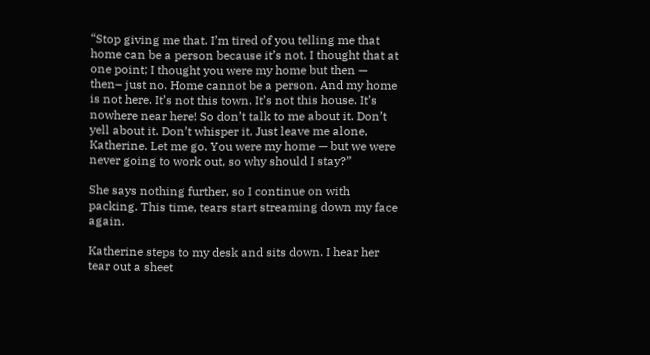“Stop giving me that. I’m tired of you telling me that home can be a person because it’s not. I thought that at one point; I thought you were my home but then — then– just no. Home cannot be a person. And my home is not here. It’s not this town. It’s not this house. It’s nowhere near here! So don’t talk to me about it. Don’t yell about it. Don’t whisper it. Just leave me alone, Katherine. Let me go. You were my home — but we were never going to work out, so why should I stay?”

She says nothing further, so I continue on with packing. This time, tears start streaming down my face again.

Katherine steps to my desk and sits down. I hear her tear out a sheet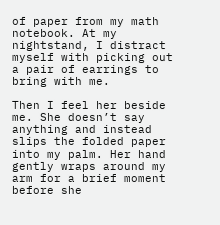of paper from my math notebook. At my nightstand, I distract myself with picking out a pair of earrings to bring with me.

Then I feel her beside me. She doesn’t say anything and instead slips the folded paper into my palm. Her hand gently wraps around my arm for a brief moment before she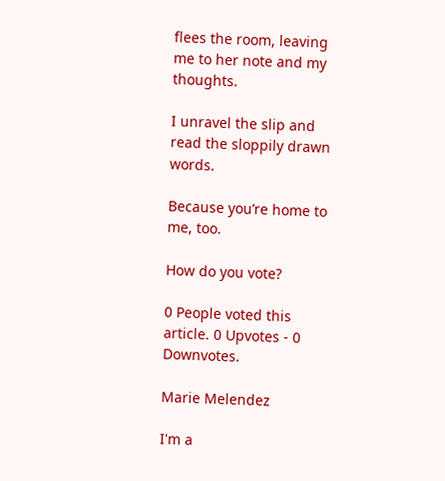flees the room, leaving me to her note and my thoughts.

I unravel the slip and read the sloppily drawn words.

Because you’re home to me, too.

How do you vote?

0 People voted this article. 0 Upvotes - 0 Downvotes.

Marie Melendez

I'm a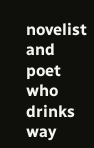novelist and poet who drinks way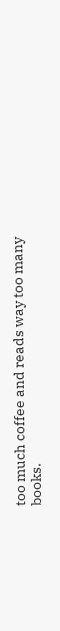too much coffee and reads way too many books.